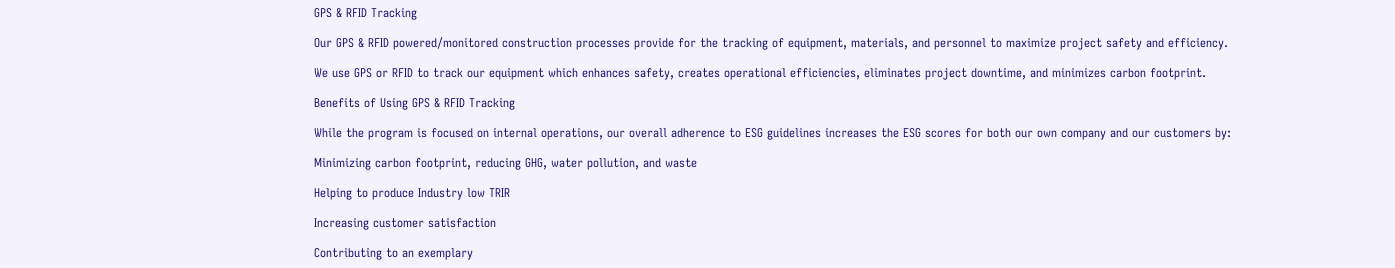GPS & RFID Tracking

Our GPS & RFID powered/monitored construction processes provide for the tracking of equipment, materials, and personnel to maximize project safety and efficiency.

We use GPS or RFID to track our equipment which enhances safety, creates operational efficiencies, eliminates project downtime, and minimizes carbon footprint.

Benefits of Using GPS & RFID Tracking

While the program is focused on internal operations, our overall adherence to ESG guidelines increases the ESG scores for both our own company and our customers by:

Minimizing carbon footprint, reducing GHG, water pollution, and waste

Helping to produce Industry low TRIR

Increasing customer satisfaction

Contributing to an exemplary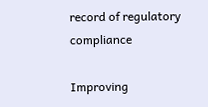record of regulatory compliance

Improving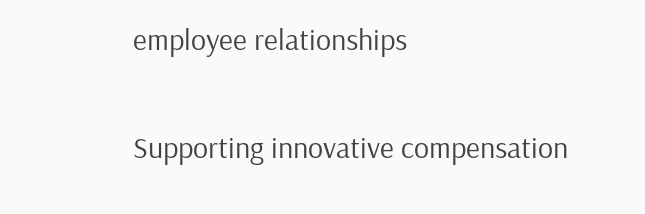employee relationships

Supporting innovative compensation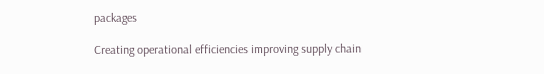packages

Creating operational efficiencies improving supply chain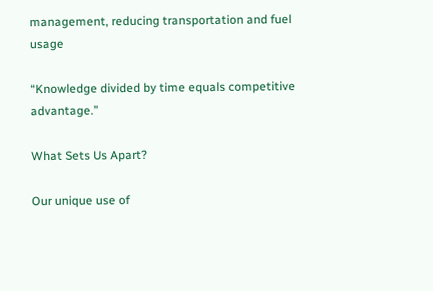management, reducing transportation and fuel usage

“Knowledge divided by time equals competitive advantage.”

What Sets Us Apart?

Our unique use of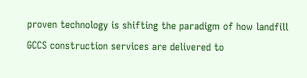proven technology is shifting the paradigm of how landfill GCCS construction services are delivered to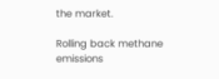the market.

Rolling back methane emissions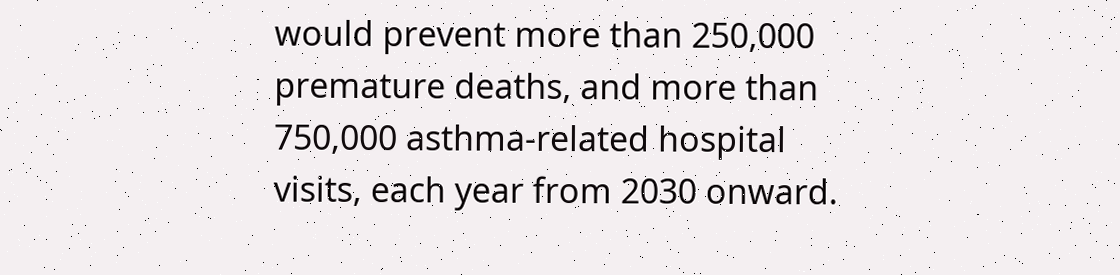would prevent more than 250,000 premature deaths, and more than 750,000 asthma-related hospital visits, each year from 2030 onward.